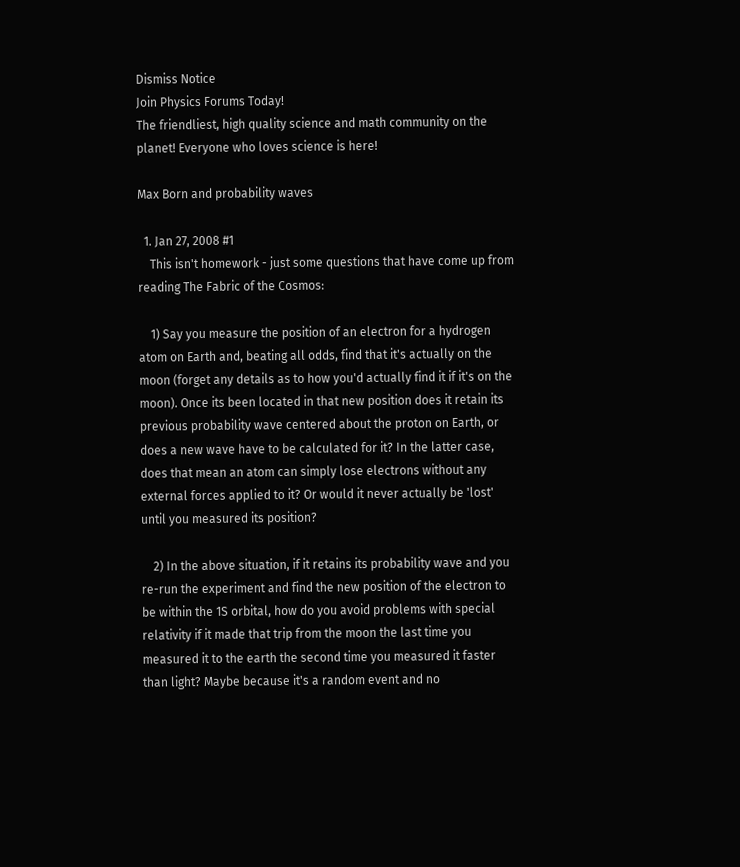Dismiss Notice
Join Physics Forums Today!
The friendliest, high quality science and math community on the planet! Everyone who loves science is here!

Max Born and probability waves

  1. Jan 27, 2008 #1
    This isn't homework - just some questions that have come up from reading The Fabric of the Cosmos:

    1) Say you measure the position of an electron for a hydrogen atom on Earth and, beating all odds, find that it's actually on the moon (forget any details as to how you'd actually find it if it's on the moon). Once its been located in that new position does it retain its previous probability wave centered about the proton on Earth, or does a new wave have to be calculated for it? In the latter case, does that mean an atom can simply lose electrons without any external forces applied to it? Or would it never actually be 'lost' until you measured its position?

    2) In the above situation, if it retains its probability wave and you re-run the experiment and find the new position of the electron to be within the 1S orbital, how do you avoid problems with special relativity if it made that trip from the moon the last time you measured it to the earth the second time you measured it faster than light? Maybe because it's a random event and no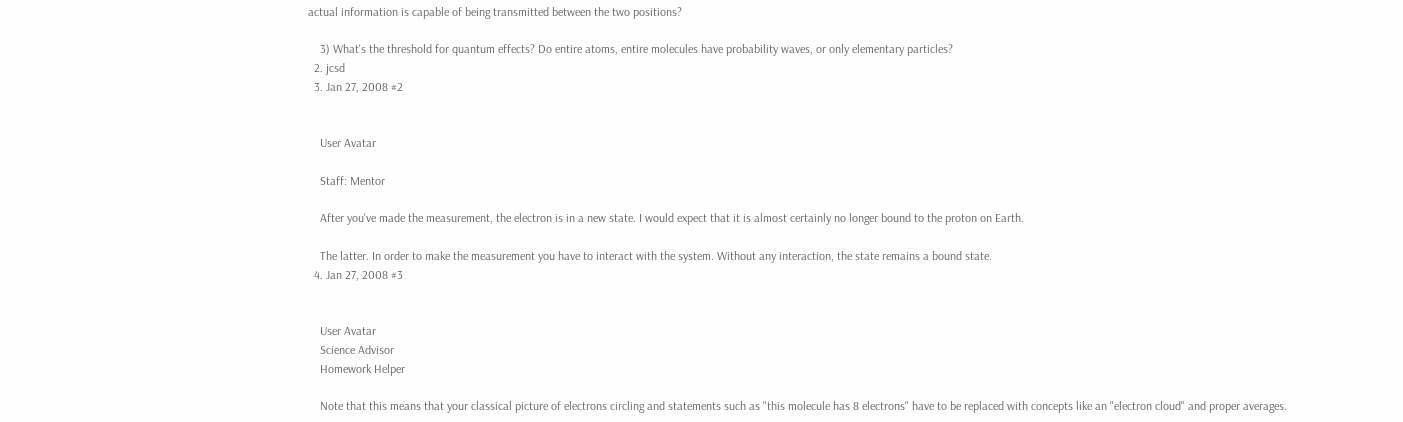actual information is capable of being transmitted between the two positions?

    3) What's the threshold for quantum effects? Do entire atoms, entire molecules have probability waves, or only elementary particles?
  2. jcsd
  3. Jan 27, 2008 #2


    User Avatar

    Staff: Mentor

    After you've made the measurement, the electron is in a new state. I would expect that it is almost certainly no longer bound to the proton on Earth.

    The latter. In order to make the measurement you have to interact with the system. Without any interaction, the state remains a bound state.
  4. Jan 27, 2008 #3


    User Avatar
    Science Advisor
    Homework Helper

    Note that this means that your classical picture of electrons circling and statements such as "this molecule has 8 electrons" have to be replaced with concepts like an "electron cloud" and proper averages.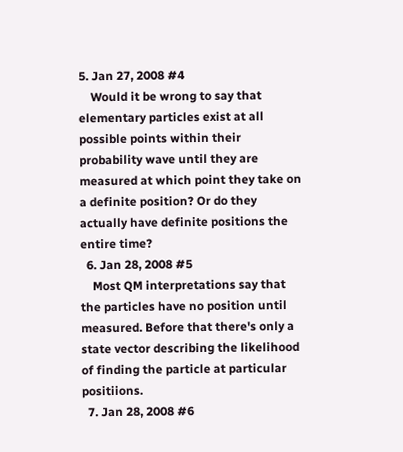5. Jan 27, 2008 #4
    Would it be wrong to say that elementary particles exist at all possible points within their probability wave until they are measured at which point they take on a definite position? Or do they actually have definite positions the entire time?
  6. Jan 28, 2008 #5
    Most QM interpretations say that the particles have no position until measured. Before that there's only a state vector describing the likelihood of finding the particle at particular positiions.
  7. Jan 28, 2008 #6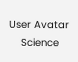User Avatar
    Science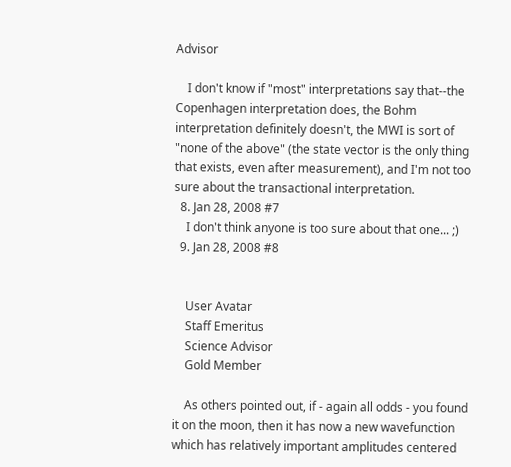Advisor

    I don't know if "most" interpretations say that--the Copenhagen interpretation does, the Bohm interpretation definitely doesn't, the MWI is sort of "none of the above" (the state vector is the only thing that exists, even after measurement), and I'm not too sure about the transactional interpretation.
  8. Jan 28, 2008 #7
    I don't think anyone is too sure about that one... ;)
  9. Jan 28, 2008 #8


    User Avatar
    Staff Emeritus
    Science Advisor
    Gold Member

    As others pointed out, if - again all odds - you found it on the moon, then it has now a new wavefunction which has relatively important amplitudes centered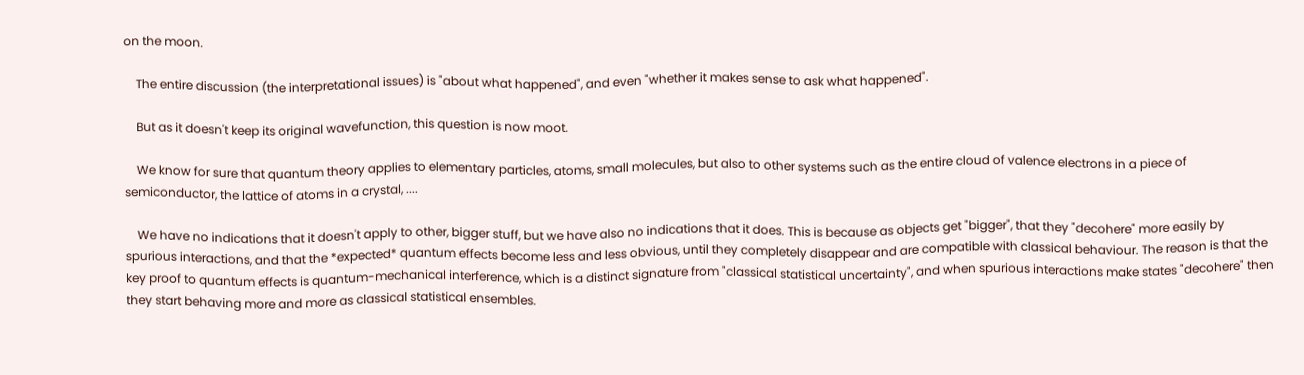on the moon.

    The entire discussion (the interpretational issues) is "about what happened", and even "whether it makes sense to ask what happened".

    But as it doesn't keep its original wavefunction, this question is now moot.

    We know for sure that quantum theory applies to elementary particles, atoms, small molecules, but also to other systems such as the entire cloud of valence electrons in a piece of semiconductor, the lattice of atoms in a crystal, ....

    We have no indications that it doesn't apply to other, bigger stuff, but we have also no indications that it does. This is because as objects get "bigger", that they "decohere" more easily by spurious interactions, and that the *expected* quantum effects become less and less obvious, until they completely disappear and are compatible with classical behaviour. The reason is that the key proof to quantum effects is quantum-mechanical interference, which is a distinct signature from "classical statistical uncertainty", and when spurious interactions make states "decohere" then they start behaving more and more as classical statistical ensembles.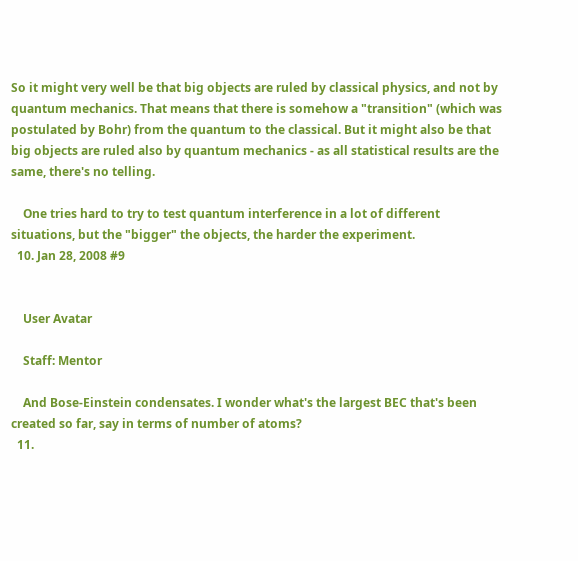So it might very well be that big objects are ruled by classical physics, and not by quantum mechanics. That means that there is somehow a "transition" (which was postulated by Bohr) from the quantum to the classical. But it might also be that big objects are ruled also by quantum mechanics - as all statistical results are the same, there's no telling.

    One tries hard to try to test quantum interference in a lot of different situations, but the "bigger" the objects, the harder the experiment.
  10. Jan 28, 2008 #9


    User Avatar

    Staff: Mentor

    And Bose-Einstein condensates. I wonder what's the largest BEC that's been created so far, say in terms of number of atoms?
  11.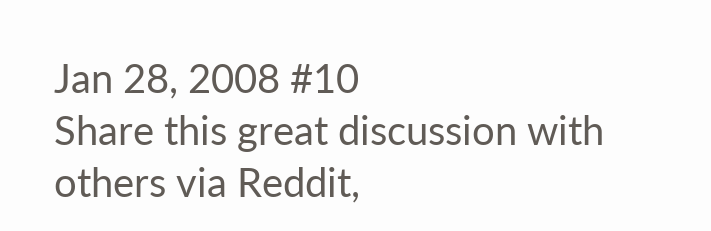Jan 28, 2008 #10
Share this great discussion with others via Reddit,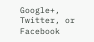Google+, Twitter, or Facebook